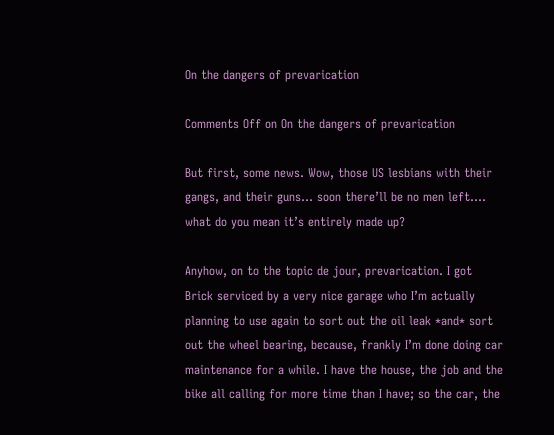On the dangers of prevarication

Comments Off on On the dangers of prevarication

But first, some news. Wow, those US lesbians with their gangs, and their guns… soon there’ll be no men left…. what do you mean it’s entirely made up?

Anyhow, on to the topic de jour, prevarication. I got Brick serviced by a very nice garage who I’m actually planning to use again to sort out the oil leak *and* sort out the wheel bearing, because, frankly I’m done doing car maintenance for a while. I have the house, the job and the bike all calling for more time than I have; so the car, the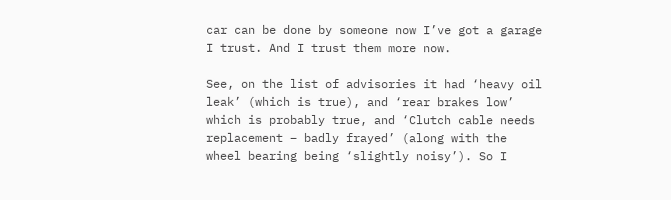car can be done by someone now I’ve got a garage I trust. And I trust them more now.

See, on the list of advisories it had ‘heavy oil leak’ (which is true), and ‘rear brakes low’ which is probably true, and ‘Clutch cable needs replacement – badly frayed’ (along with the wheel bearing being ‘slightly noisy’). So I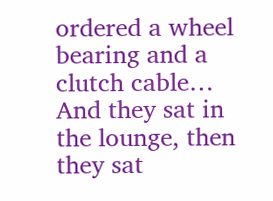ordered a wheel bearing and a clutch cable… And they sat in the lounge, then they sat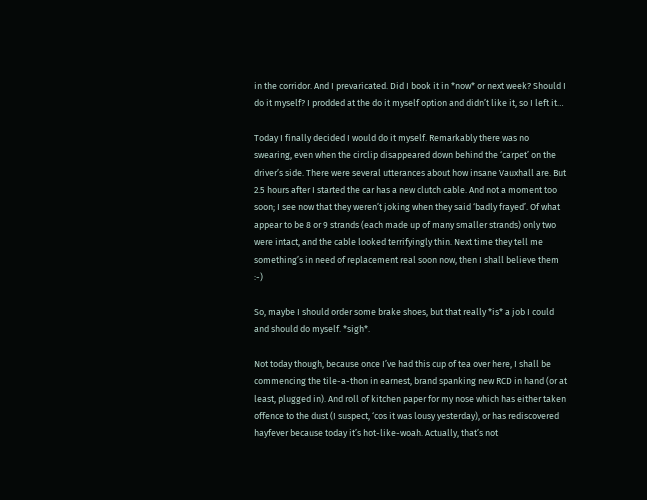in the corridor. And I prevaricated. Did I book it in *now* or next week? Should I do it myself? I prodded at the do it myself option and didn’t like it, so I left it…

Today I finally decided I would do it myself. Remarkably there was no swearing, even when the circlip disappeared down behind the ‘carpet’ on the driver’s side. There were several utterances about how insane Vauxhall are. But 2.5 hours after I started the car has a new clutch cable. And not a moment too soon; I see now that they weren’t joking when they said ‘badly frayed’. Of what appear to be 8 or 9 strands (each made up of many smaller strands) only two were intact, and the cable looked terrifyingly thin. Next time they tell me something’s in need of replacement real soon now, then I shall believe them :-)

So, maybe I should order some brake shoes, but that really *is* a job I could and should do myself. *sigh*.

Not today though, because once I’ve had this cup of tea over here, I shall be commencing the tile-a-thon in earnest, brand spanking new RCD in hand (or at least, plugged in). And roll of kitchen paper for my nose which has either taken offence to the dust (I suspect, ‘cos it was lousy yesterday), or has rediscovered hayfever because today it’s hot-like-woah. Actually, that’s not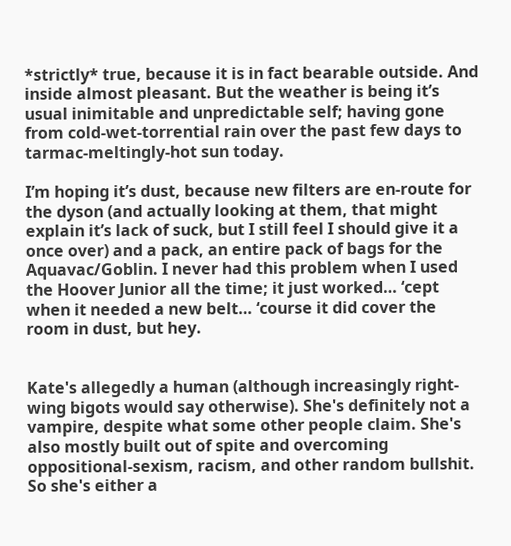*strictly* true, because it is in fact bearable outside. And inside almost pleasant. But the weather is being it’s usual inimitable and unpredictable self; having gone from cold-wet-torrential rain over the past few days to tarmac-meltingly-hot sun today.

I’m hoping it’s dust, because new filters are en-route for the dyson (and actually looking at them, that might explain it’s lack of suck, but I still feel I should give it a once over) and a pack, an entire pack of bags for the Aquavac/Goblin. I never had this problem when I used the Hoover Junior all the time; it just worked… ‘cept when it needed a new belt… ‘course it did cover the room in dust, but hey.


Kate's allegedly a human (although increasingly right-wing bigots would say otherwise). She's definitely not a vampire, despite what some other people claim. She's also mostly built out of spite and overcoming oppositional-sexism, racism, and other random bullshit. So she's either a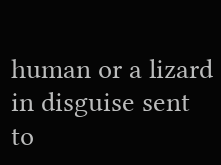human or a lizard in disguise sent to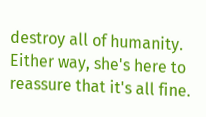destroy all of humanity. Either way, she's here to reassure that it's all fine.